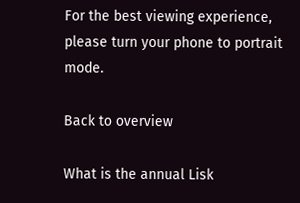For the best viewing experience, please turn your phone to portrait mode.

Back to overview

What is the annual Lisk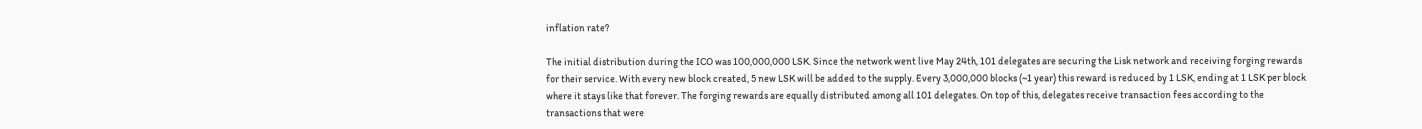inflation rate?

The initial distribution during the ICO was 100,000,000 LSK. Since the network went live May 24th, 101 delegates are securing the Lisk network and receiving forging rewards for their service. With every new block created, 5 new LSK will be added to the supply. Every 3,000,000 blocks (~1 year) this reward is reduced by 1 LSK, ending at 1 LSK per block where it stays like that forever. The forging rewards are equally distributed among all 101 delegates. On top of this, delegates receive transaction fees according to the transactions that were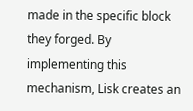made in the specific block they forged. By implementing this mechanism, Lisk creates an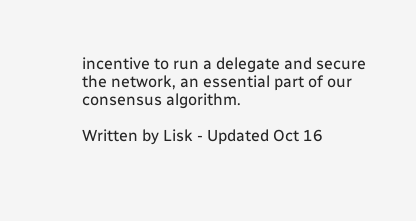incentive to run a delegate and secure the network, an essential part of our consensus algorithm.

Written by Lisk - Updated Oct 16